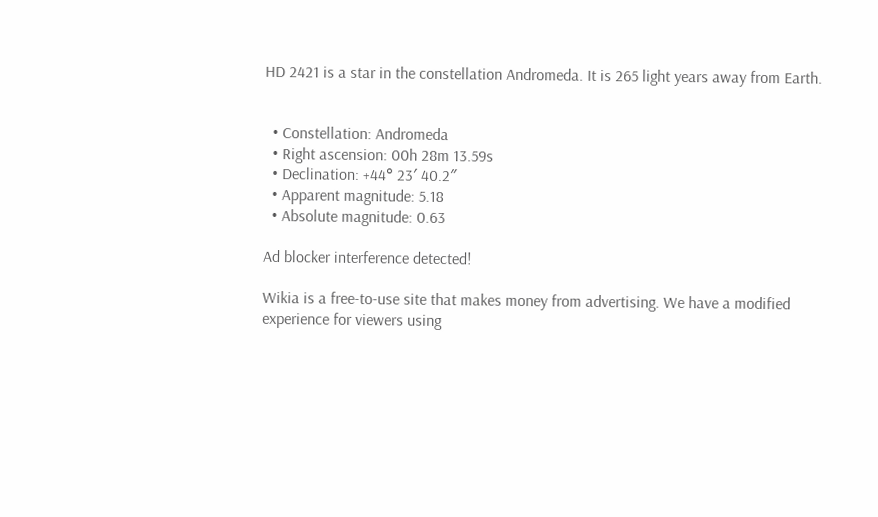HD 2421 is a star in the constellation Andromeda. It is 265 light years away from Earth.


  • Constellation: Andromeda
  • Right ascension: 00h 28m 13.59s
  • Declination: +44° 23′ 40.2″
  • Apparent magnitude: 5.18
  • Absolute magnitude: 0.63

Ad blocker interference detected!

Wikia is a free-to-use site that makes money from advertising. We have a modified experience for viewers using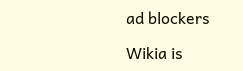ad blockers

Wikia is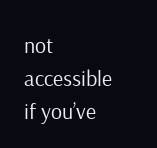not accessible if you’ve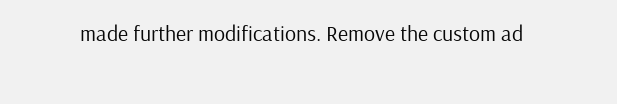made further modifications. Remove the custom ad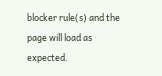blocker rule(s) and the page will load as expected.